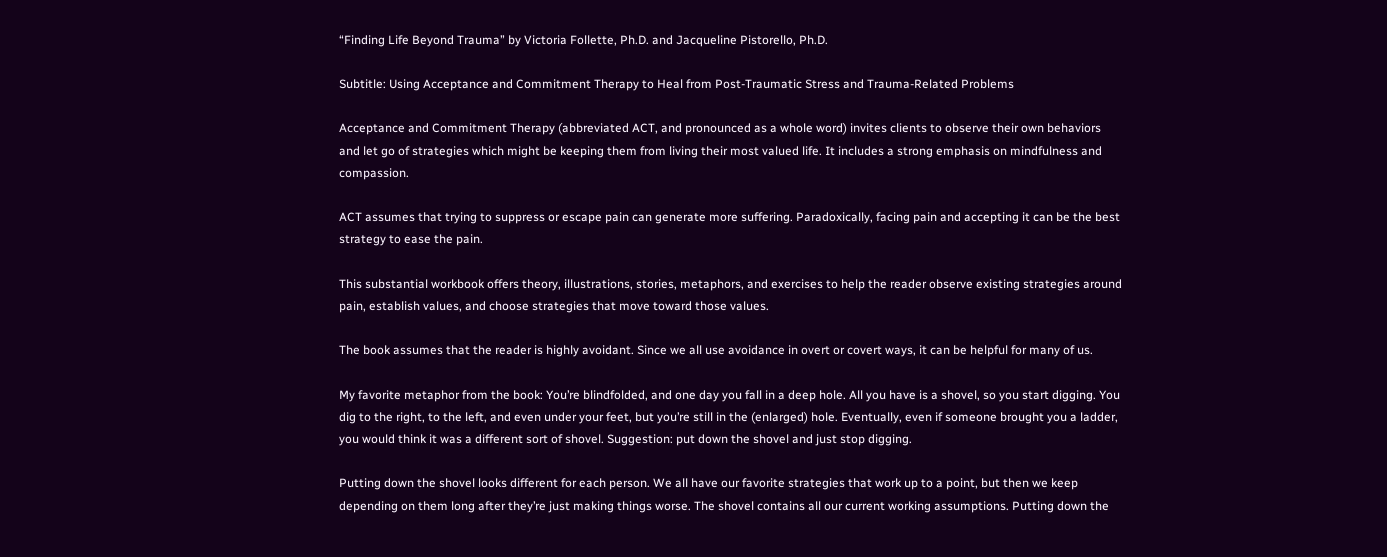“Finding Life Beyond Trauma” by Victoria Follette, Ph.D. and Jacqueline Pistorello, Ph.D.

Subtitle: Using Acceptance and Commitment Therapy to Heal from Post-Traumatic Stress and Trauma-Related Problems

Acceptance and Commitment Therapy (abbreviated ACT, and pronounced as a whole word) invites clients to observe their own behaviors and let go of strategies which might be keeping them from living their most valued life. It includes a strong emphasis on mindfulness and compassion.

ACT assumes that trying to suppress or escape pain can generate more suffering. Paradoxically, facing pain and accepting it can be the best strategy to ease the pain.

This substantial workbook offers theory, illustrations, stories, metaphors, and exercises to help the reader observe existing strategies around pain, establish values, and choose strategies that move toward those values.

The book assumes that the reader is highly avoidant. Since we all use avoidance in overt or covert ways, it can be helpful for many of us.

My favorite metaphor from the book: You’re blindfolded, and one day you fall in a deep hole. All you have is a shovel, so you start digging. You dig to the right, to the left, and even under your feet, but you’re still in the (enlarged) hole. Eventually, even if someone brought you a ladder, you would think it was a different sort of shovel. Suggestion: put down the shovel and just stop digging.

Putting down the shovel looks different for each person. We all have our favorite strategies that work up to a point, but then we keep depending on them long after they’re just making things worse. The shovel contains all our current working assumptions. Putting down the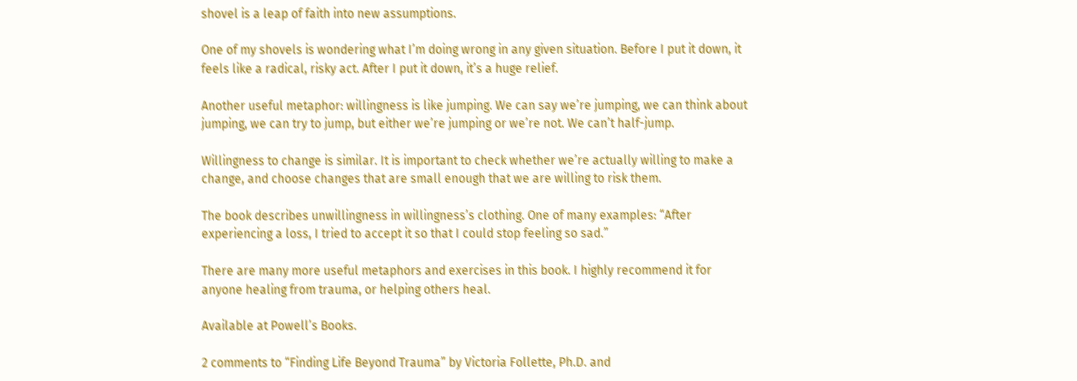shovel is a leap of faith into new assumptions.

One of my shovels is wondering what I’m doing wrong in any given situation. Before I put it down, it feels like a radical, risky act. After I put it down, it’s a huge relief.

Another useful metaphor: willingness is like jumping. We can say we’re jumping, we can think about jumping, we can try to jump, but either we’re jumping or we’re not. We can’t half-jump.

Willingness to change is similar. It is important to check whether we’re actually willing to make a change, and choose changes that are small enough that we are willing to risk them.

The book describes unwillingness in willingness’s clothing. One of many examples: “After experiencing a loss, I tried to accept it so that I could stop feeling so sad.”

There are many more useful metaphors and exercises in this book. I highly recommend it for anyone healing from trauma, or helping others heal.

Available at Powell’s Books.

2 comments to “Finding Life Beyond Trauma” by Victoria Follette, Ph.D. and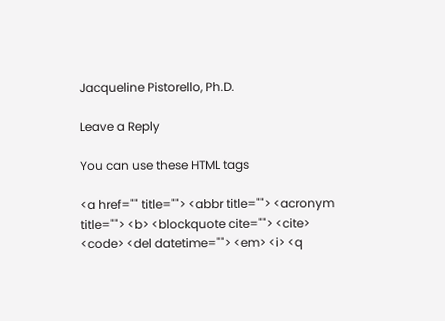Jacqueline Pistorello, Ph.D.

Leave a Reply

You can use these HTML tags

<a href="" title=""> <abbr title=""> <acronym title=""> <b> <blockquote cite=""> <cite> <code> <del datetime=""> <em> <i> <q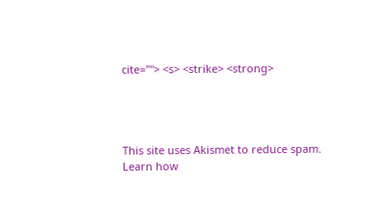cite=""> <s> <strike> <strong>




This site uses Akismet to reduce spam. Learn how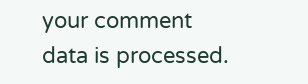your comment data is processed.